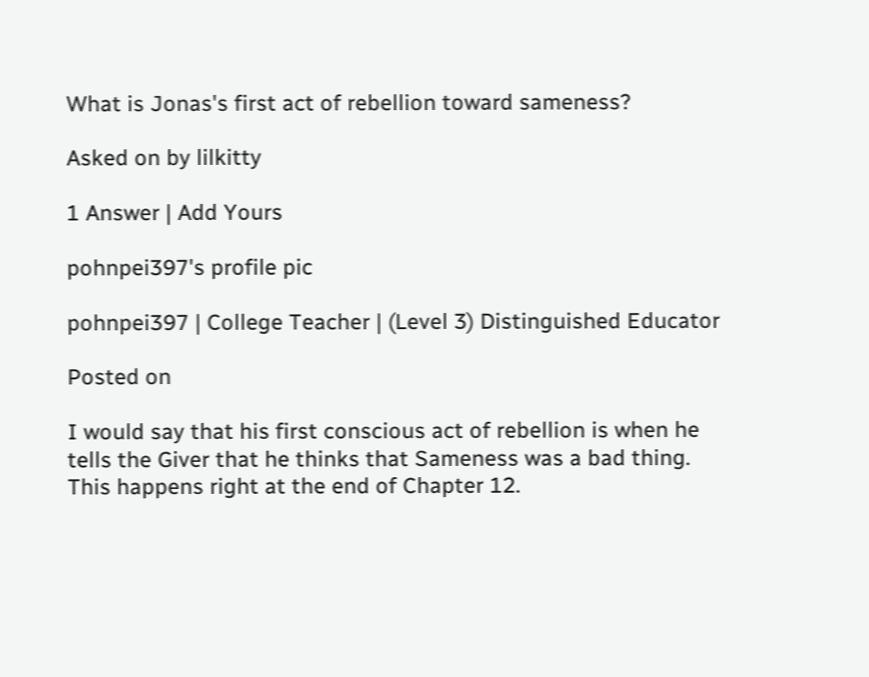What is Jonas's first act of rebellion toward sameness?

Asked on by lilkitty

1 Answer | Add Yours

pohnpei397's profile pic

pohnpei397 | College Teacher | (Level 3) Distinguished Educator

Posted on

I would say that his first conscious act of rebellion is when he tells the Giver that he thinks that Sameness was a bad thing.  This happens right at the end of Chapter 12.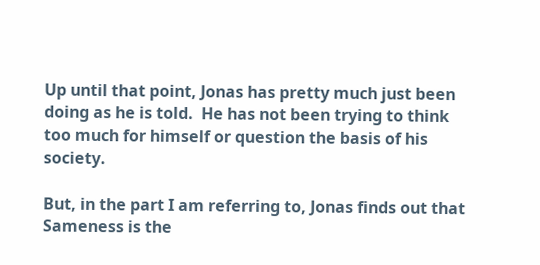Up until that point, Jonas has pretty much just been doing as he is told.  He has not been trying to think too much for himself or question the basis of his society.

But, in the part I am referring to, Jonas finds out that Sameness is the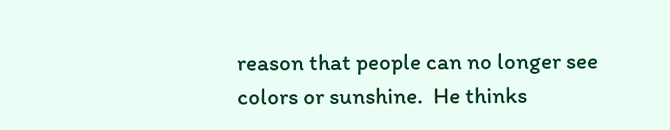reason that people can no longer see colors or sunshine.  He thinks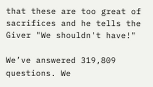that these are too great of sacrifices and he tells the Giver "We shouldn't have!"

We’ve answered 319,809 questions. We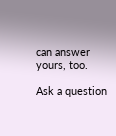can answer yours, too.

Ask a question